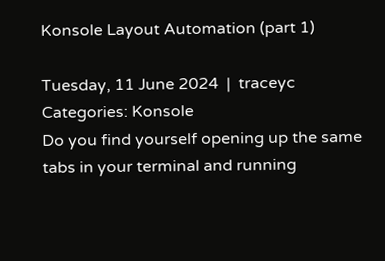Konsole Layout Automation (part 1)

Tuesday, 11 June 2024  |  traceyc
Categories: Konsole
Do you find yourself opening up the same tabs in your terminal and running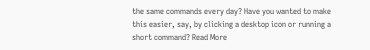the same commands every day? Have you wanted to make this easier, say, by clicking a desktop icon or running a short command? Read More